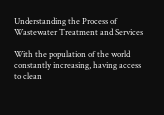Understanding the Process of Wastewater Treatment and Services

With the population of the world constantly increasing, having access to clean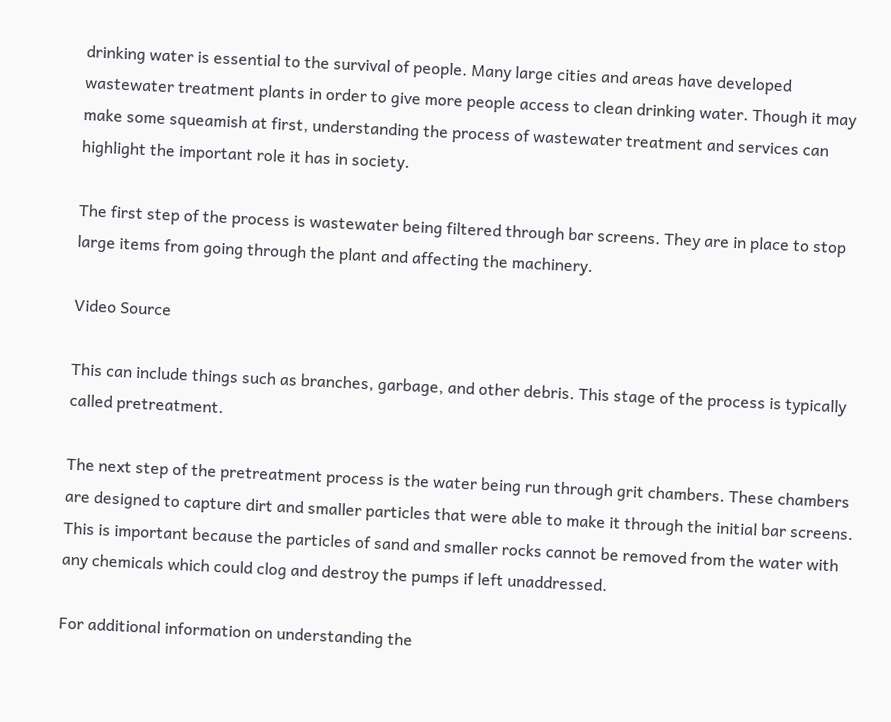drinking water is essential to the survival of people. Many large cities and areas have developed wastewater treatment plants in order to give more people access to clean drinking water. Though it may make some squeamish at first, understanding the process of wastewater treatment and services can highlight the important role it has in society.

The first step of the process is wastewater being filtered through bar screens. They are in place to stop large items from going through the plant and affecting the machinery.

Video Source

This can include things such as branches, garbage, and other debris. This stage of the process is typically called pretreatment.

The next step of the pretreatment process is the water being run through grit chambers. These chambers are designed to capture dirt and smaller particles that were able to make it through the initial bar screens. This is important because the particles of sand and smaller rocks cannot be removed from the water with any chemicals which could clog and destroy the pumps if left unaddressed.

For additional information on understanding the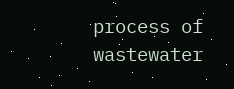process of wastewater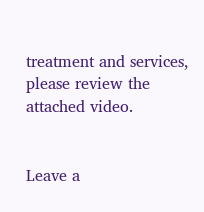treatment and services, please review the attached video.


Leave a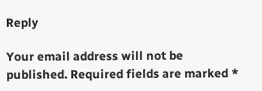Reply

Your email address will not be published. Required fields are marked *